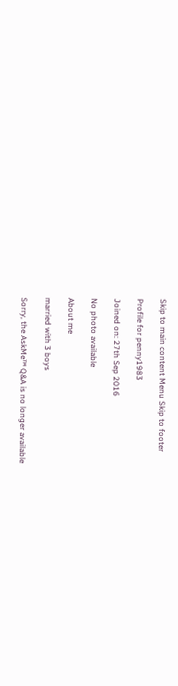Skip to main content Menu Skip to footer

Profile for penny1983

Joined on: 27th Sep 2016

No photo available

About me

married with 3 boys

Sorry, the AskMe™ Q&A is no longer available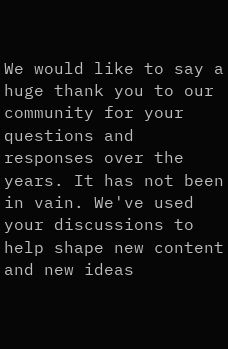We would like to say a huge thank you to our community for your questions and responses over the years. It has not been in vain. We've used your discussions to help shape new content and new ideas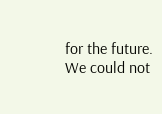for the future. We could not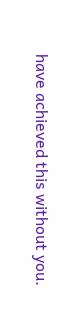have achieved this without you.